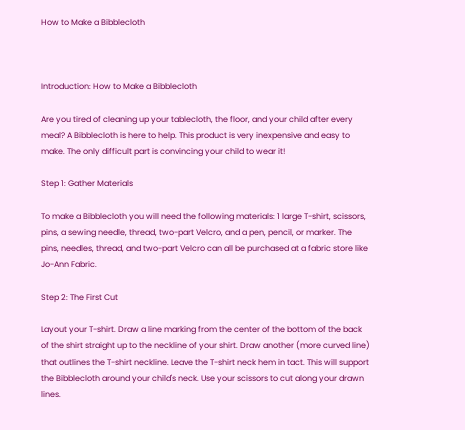How to Make a Bibblecloth



Introduction: How to Make a Bibblecloth

Are you tired of cleaning up your tablecloth, the floor, and your child after every meal? A Bibblecloth is here to help. This product is very inexpensive and easy to make. The only difficult part is convincing your child to wear it!

Step 1: Gather Materials

To make a Bibblecloth you will need the following materials: 1 large T-shirt, scissors, pins, a sewing needle, thread, two-part Velcro, and a pen, pencil, or marker. The pins, needles, thread, and two-part Velcro can all be purchased at a fabric store like Jo-Ann Fabric.

Step 2: The First Cut

Layout your T-shirt. Draw a line marking from the center of the bottom of the back of the shirt straight up to the neckline of your shirt. Draw another (more curved line) that outlines the T-shirt neckline. Leave the T-shirt neck hem in tact. This will support the Bibblecloth around your child's neck. Use your scissors to cut along your drawn lines.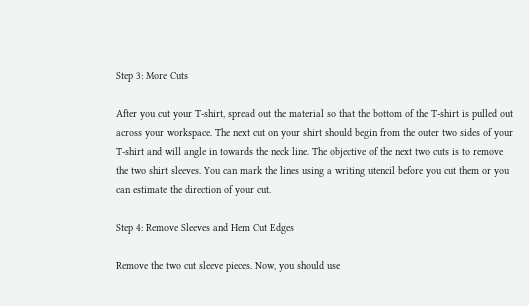Step 3: More Cuts

After you cut your T-shirt, spread out the material so that the bottom of the T-shirt is pulled out across your workspace. The next cut on your shirt should begin from the outer two sides of your T-shirt and will angle in towards the neck line. The objective of the next two cuts is to remove the two shirt sleeves. You can mark the lines using a writing utencil before you cut them or you can estimate the direction of your cut.

Step 4: Remove Sleeves and Hem Cut Edges

Remove the two cut sleeve pieces. Now, you should use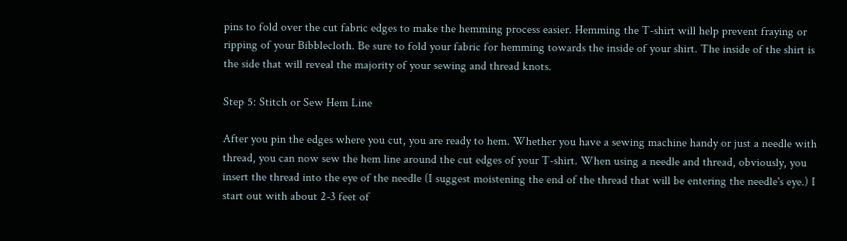pins to fold over the cut fabric edges to make the hemming process easier. Hemming the T-shirt will help prevent fraying or ripping of your Bibblecloth. Be sure to fold your fabric for hemming towards the inside of your shirt. The inside of the shirt is the side that will reveal the majority of your sewing and thread knots.

Step 5: Stitch or Sew Hem Line

After you pin the edges where you cut, you are ready to hem. Whether you have a sewing machine handy or just a needle with thread, you can now sew the hem line around the cut edges of your T-shirt. When using a needle and thread, obviously, you insert the thread into the eye of the needle (I suggest moistening the end of the thread that will be entering the needle's eye.) I start out with about 2-3 feet of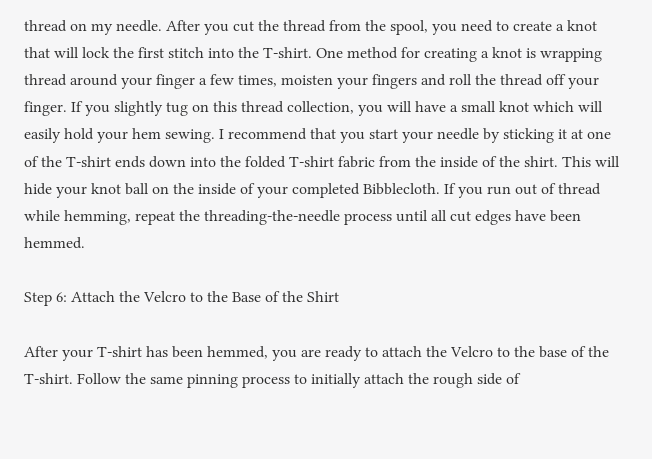thread on my needle. After you cut the thread from the spool, you need to create a knot that will lock the first stitch into the T-shirt. One method for creating a knot is wrapping thread around your finger a few times, moisten your fingers and roll the thread off your finger. If you slightly tug on this thread collection, you will have a small knot which will easily hold your hem sewing. I recommend that you start your needle by sticking it at one of the T-shirt ends down into the folded T-shirt fabric from the inside of the shirt. This will hide your knot ball on the inside of your completed Bibblecloth. If you run out of thread while hemming, repeat the threading-the-needle process until all cut edges have been hemmed.

Step 6: Attach the Velcro to the Base of the Shirt

After your T-shirt has been hemmed, you are ready to attach the Velcro to the base of the T-shirt. Follow the same pinning process to initially attach the rough side of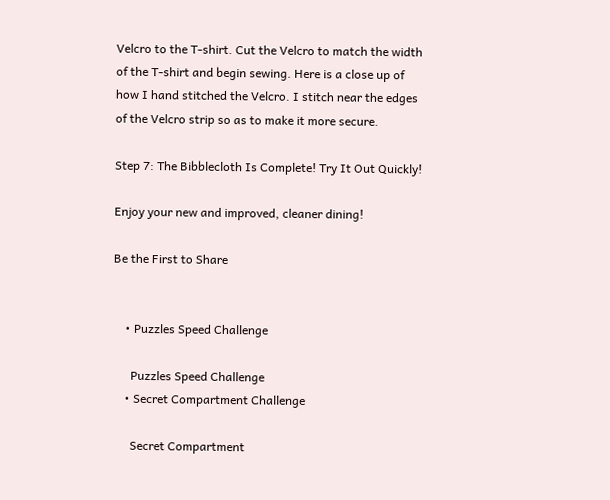Velcro to the T-shirt. Cut the Velcro to match the width of the T-shirt and begin sewing. Here is a close up of how I hand stitched the Velcro. I stitch near the edges of the Velcro strip so as to make it more secure.

Step 7: The Bibblecloth Is Complete! Try It Out Quickly!

Enjoy your new and improved, cleaner dining!

Be the First to Share


    • Puzzles Speed Challenge

      Puzzles Speed Challenge
    • Secret Compartment Challenge

      Secret Compartment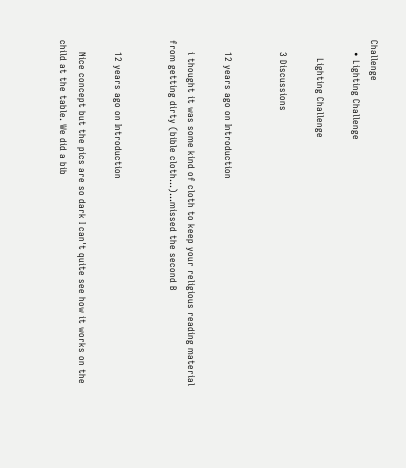Challenge
    • Lighting Challenge

      Lighting Challenge

    3 Discussions


    12 years ago on Introduction

    i thought it was some kind of cloth to keep your religious reading material from getting dirty (bible cloth...)...missed the second B


    12 years ago on Introduction

    Nice concept but the pics are so dark I can't quite see how it works on the child at the table. We did a bib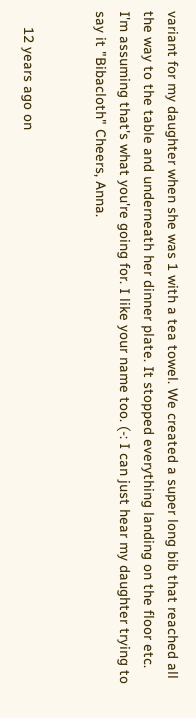variant for my daughter when she was 1 with a tea towel. We created a super long bib that reached all the way to the table and underneath her dinner plate. It stopped everything landing on the floor etc. I'm assuming that's what you're going for. I like your name too. (-: I can just hear my daughter trying to say it "Bibacloth" Cheers, Anna.


    12 years ago on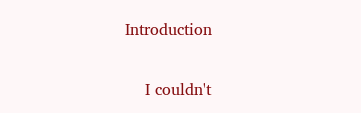Introduction

    I couldn't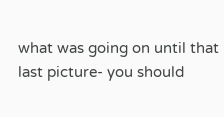what was going on until that last picture- you should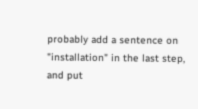probably add a sentence on "installation" in the last step, and put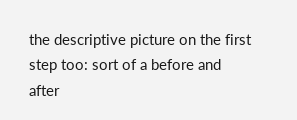the descriptive picture on the first step too: sort of a before and after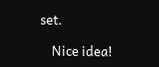set.

    Nice idea!